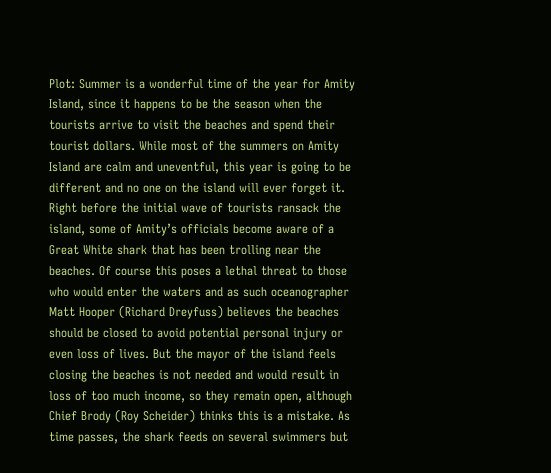Plot: Summer is a wonderful time of the year for Amity Island, since it happens to be the season when the tourists arrive to visit the beaches and spend their tourist dollars. While most of the summers on Amity Island are calm and uneventful, this year is going to be different and no one on the island will ever forget it. Right before the initial wave of tourists ransack the island, some of Amity’s officials become aware of a Great White shark that has been trolling near the beaches. Of course this poses a lethal threat to those who would enter the waters and as such oceanographer Matt Hooper (Richard Dreyfuss) believes the beaches should be closed to avoid potential personal injury or even loss of lives. But the mayor of the island feels closing the beaches is not needed and would result in loss of too much income, so they remain open, although Chief Brody (Roy Scheider) thinks this is a mistake. As time passes, the shark feeds on several swimmers but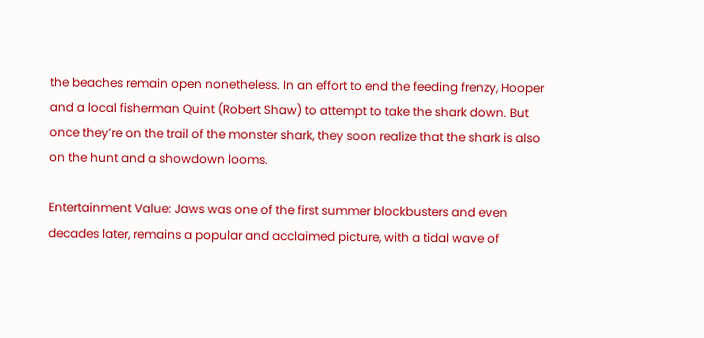the beaches remain open nonetheless. In an effort to end the feeding frenzy, Hooper and a local fisherman Quint (Robert Shaw) to attempt to take the shark down. But once they’re on the trail of the monster shark, they soon realize that the shark is also on the hunt and a showdown looms.

Entertainment Value: Jaws was one of the first summer blockbusters and even decades later, remains a popular and acclaimed picture, with a tidal wave of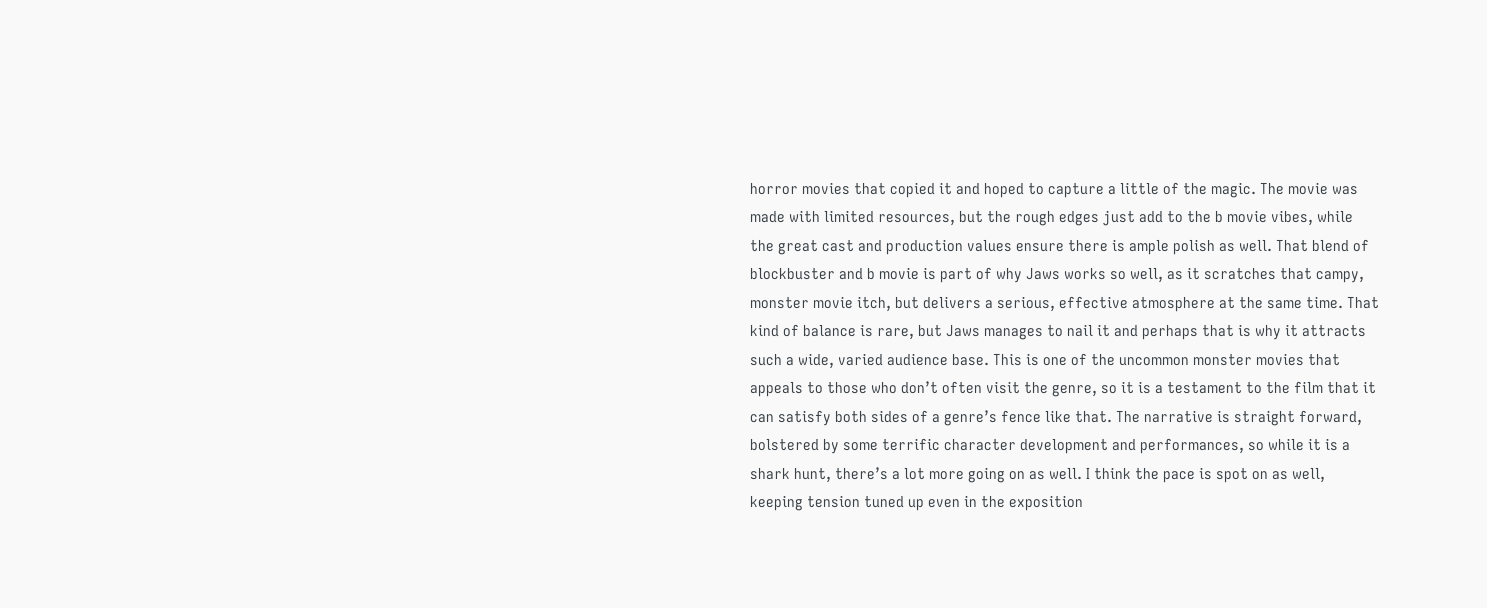horror movies that copied it and hoped to capture a little of the magic. The movie was made with limited resources, but the rough edges just add to the b movie vibes, while the great cast and production values ensure there is ample polish as well. That blend of blockbuster and b movie is part of why Jaws works so well, as it scratches that campy, monster movie itch, but delivers a serious, effective atmosphere at the same time. That kind of balance is rare, but Jaws manages to nail it and perhaps that is why it attracts such a wide, varied audience base. This is one of the uncommon monster movies that appeals to those who don’t often visit the genre, so it is a testament to the film that it can satisfy both sides of a genre’s fence like that. The narrative is straight forward, bolstered by some terrific character development and performances, so while it is a shark hunt, there’s a lot more going on as well. I think the pace is spot on as well, keeping tension tuned up even in the exposition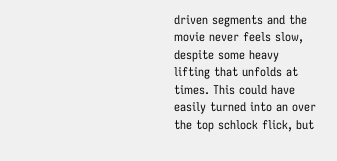driven segments and the movie never feels slow, despite some heavy lifting that unfolds at times. This could have easily turned into an over the top schlock flick, but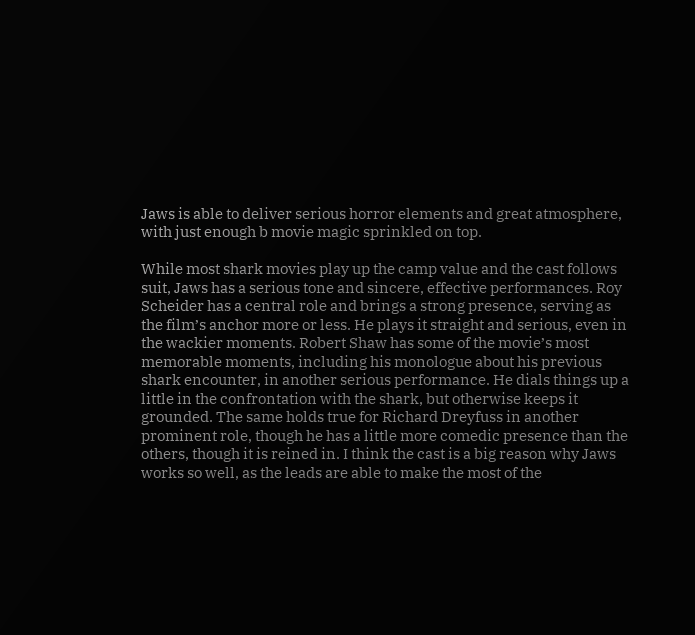Jaws is able to deliver serious horror elements and great atmosphere, with just enough b movie magic sprinkled on top.

While most shark movies play up the camp value and the cast follows suit, Jaws has a serious tone and sincere, effective performances. Roy Scheider has a central role and brings a strong presence, serving as the film’s anchor more or less. He plays it straight and serious, even in the wackier moments. Robert Shaw has some of the movie’s most memorable moments, including his monologue about his previous shark encounter, in another serious performance. He dials things up a little in the confrontation with the shark, but otherwise keeps it grounded. The same holds true for Richard Dreyfuss in another prominent role, though he has a little more comedic presence than the others, though it is reined in. I think the cast is a big reason why Jaws works so well, as the leads are able to make the most of the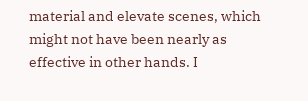material and elevate scenes, which might not have been nearly as effective in other hands. I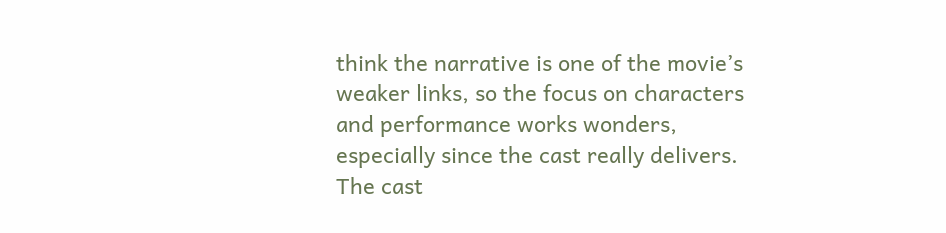think the narrative is one of the movie’s weaker links, so the focus on characters and performance works wonders, especially since the cast really delivers. The cast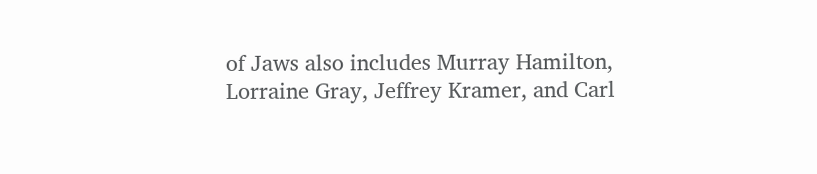of Jaws also includes Murray Hamilton, Lorraine Gray, Jeffrey Kramer, and Carl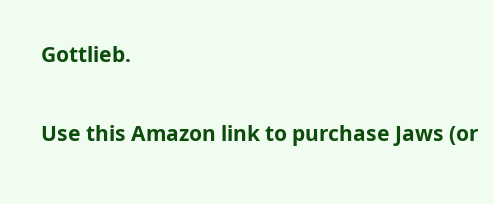Gottlieb.

Use this Amazon link to purchase Jaws (or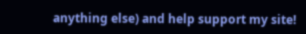anything else) and help support my site!